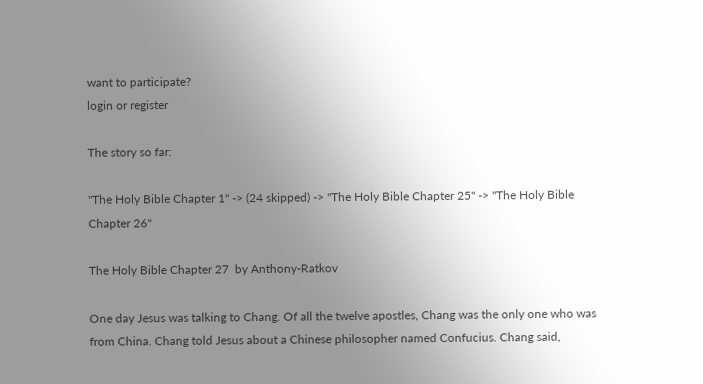want to participate?
login or register

The story so far:

"The Holy Bible Chapter 1" -> (24 skipped) -> "The Holy Bible Chapter 25" -> "The Holy Bible Chapter 26"

The Holy Bible Chapter 27  by Anthony-Ratkov

One day Jesus was talking to Chang. Of all the twelve apostles, Chang was the only one who was from China. Chang told Jesus about a Chinese philosopher named Confucius. Chang said,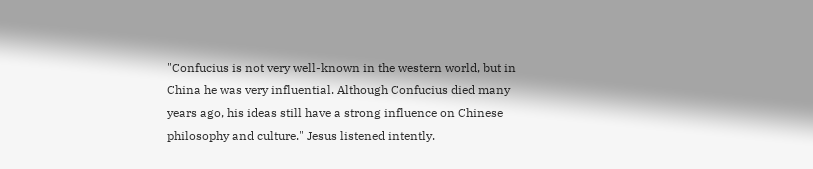"Confucius is not very well-known in the western world, but in China he was very influential. Although Confucius died many years ago, his ideas still have a strong influence on Chinese philosophy and culture." Jesus listened intently.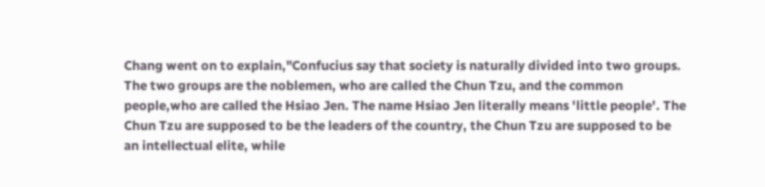Chang went on to explain,"Confucius say that society is naturally divided into two groups. The two groups are the noblemen, who are called the Chun Tzu, and the common people,who are called the Hsiao Jen. The name Hsiao Jen literally means 'little people'. The Chun Tzu are supposed to be the leaders of the country, the Chun Tzu are supposed to be an intellectual elite, while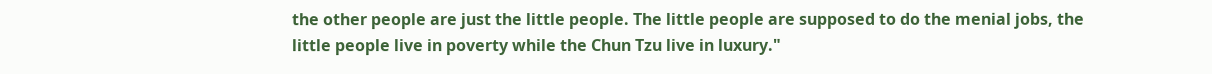the other people are just the little people. The little people are supposed to do the menial jobs, the little people live in poverty while the Chun Tzu live in luxury."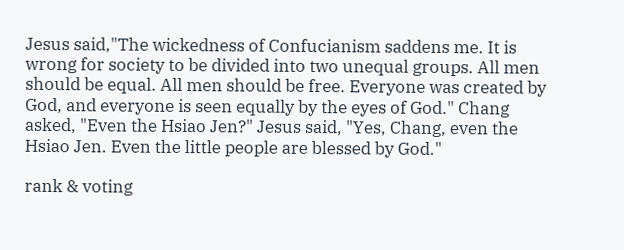Jesus said,"The wickedness of Confucianism saddens me. It is wrong for society to be divided into two unequal groups. All men should be equal. All men should be free. Everyone was created by God, and everyone is seen equally by the eyes of God." Chang asked, "Even the Hsiao Jen?" Jesus said, "Yes, Chang, even the Hsiao Jen. Even the little people are blessed by God."

rank & voting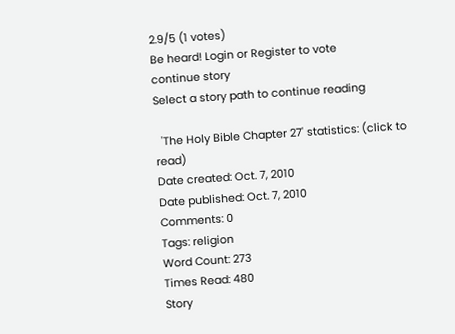2.9/5 (1 votes)
Be heard! Login or Register to vote
continue story
Select a story path to continue reading

  'The Holy Bible Chapter 27' statistics: (click to read)
Date created: Oct. 7, 2010
Date published: Oct. 7, 2010
Comments: 0
Tags: religion
Word Count: 273
Times Read: 480
Story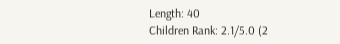Length: 40
Children Rank: 2.1/5.0 (2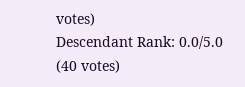votes)
Descendant Rank: 0.0/5.0 (40 votes)